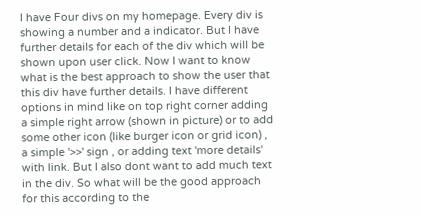I have Four divs on my homepage. Every div is showing a number and a indicator. But I have further details for each of the div which will be shown upon user click. Now I want to know what is the best approach to show the user that this div have further details. I have different options in mind like on top right corner adding a simple right arrow (shown in picture) or to add some other icon (like burger icon or grid icon) , a simple '>>' sign , or adding text 'more details' with link. But I also dont want to add much text in the div. So what will be the good approach for this according to the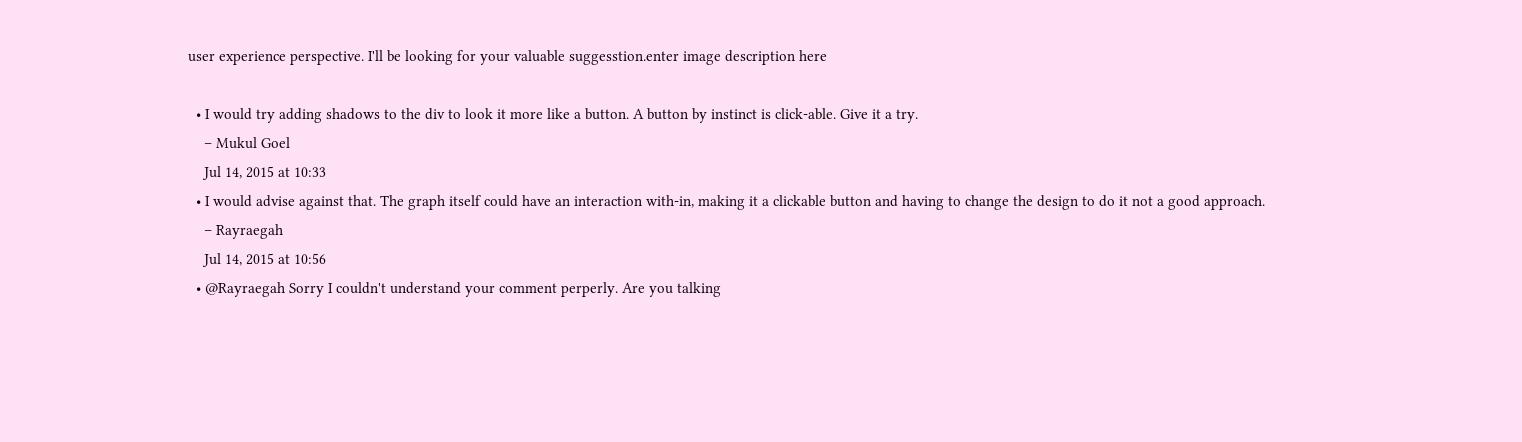user experience perspective. I'll be looking for your valuable suggesstion.enter image description here

  • I would try adding shadows to the div to look it more like a button. A button by instinct is click-able. Give it a try.
    – Mukul Goel
    Jul 14, 2015 at 10:33
  • I would advise against that. The graph itself could have an interaction with-in, making it a clickable button and having to change the design to do it not a good approach.
    – Rayraegah
    Jul 14, 2015 at 10:56
  • @Rayraegah Sorry I couldn't understand your comment perperly. Are you talking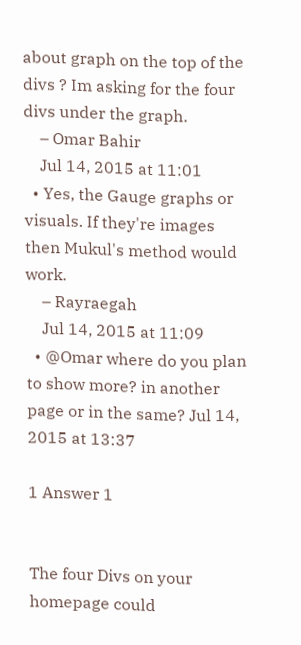about graph on the top of the divs ? Im asking for the four divs under the graph.
    – Omar Bahir
    Jul 14, 2015 at 11:01
  • Yes, the Gauge graphs or visuals. If they're images then Mukul's method would work.
    – Rayraegah
    Jul 14, 2015 at 11:09
  • @Omar where do you plan to show more? in another page or in the same? Jul 14, 2015 at 13:37

1 Answer 1


The four Divs on your homepage could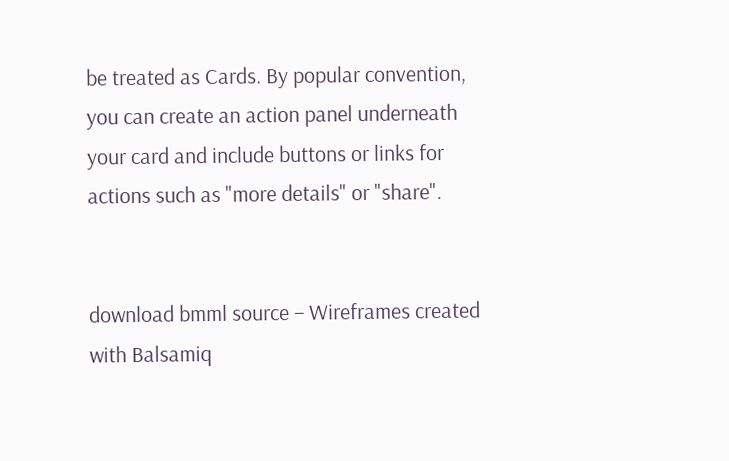be treated as Cards. By popular convention, you can create an action panel underneath your card and include buttons or links for actions such as "more details" or "share".


download bmml source – Wireframes created with Balsamiq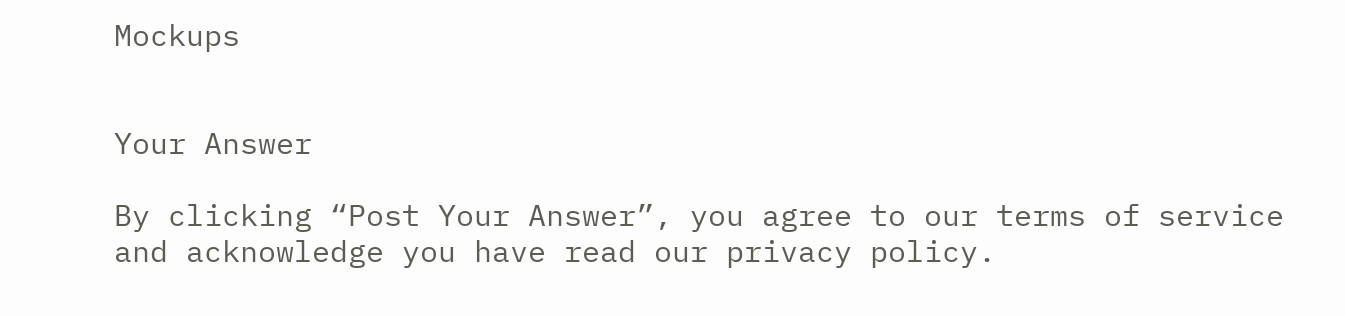Mockups


Your Answer

By clicking “Post Your Answer”, you agree to our terms of service and acknowledge you have read our privacy policy.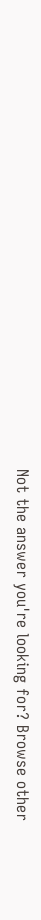Not the answer you're looking for? Browse other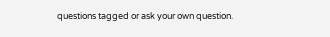questions tagged or ask your own question.